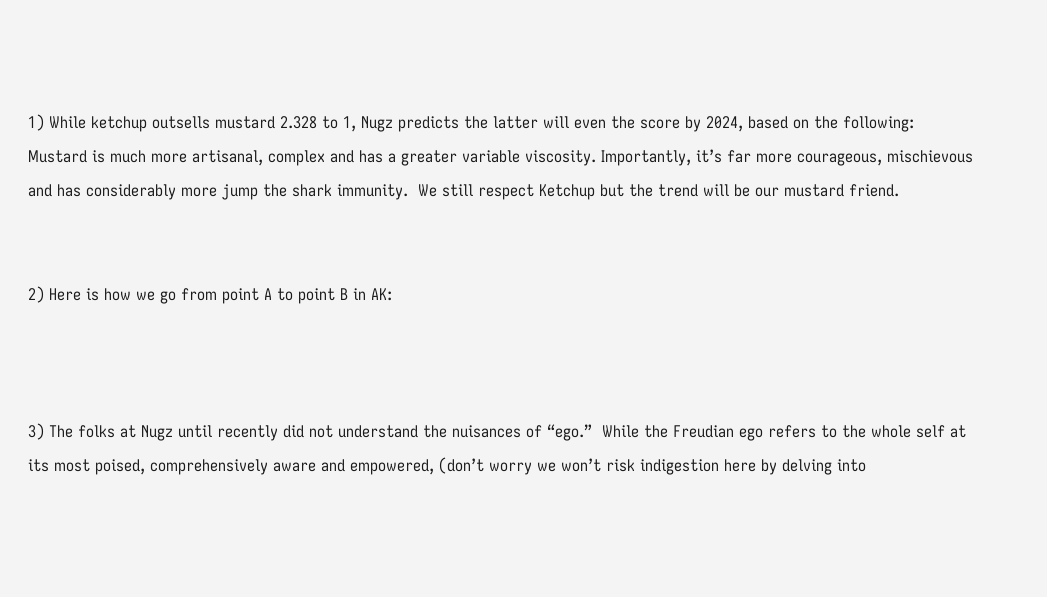1) While ketchup outsells mustard 2.328 to 1, Nugz predicts the latter will even the score by 2024, based on the following:  Mustard is much more artisanal, complex and has a greater variable viscosity. Importantly, it’s far more courageous, mischievous and has considerably more jump the shark immunity.  We still respect Ketchup but the trend will be our mustard friend.


2) Here is how we go from point A to point B in AK:



3) The folks at Nugz until recently did not understand the nuisances of “ego.”  While the Freudian ego refers to the whole self at its most poised, comprehensively aware and empowered, (don’t worry we won’t risk indigestion here by delving into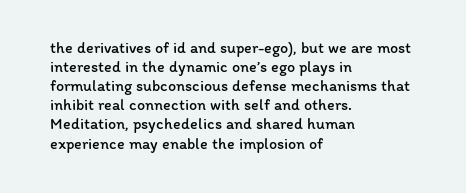the derivatives of id and super-ego), but we are most interested in the dynamic one’s ego plays in formulating subconscious defense mechanisms that inhibit real connection with self and others. Meditation, psychedelics and shared human experience may enable the implosion of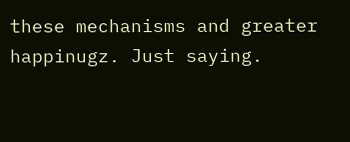these mechanisms and greater happinugz. Just saying.